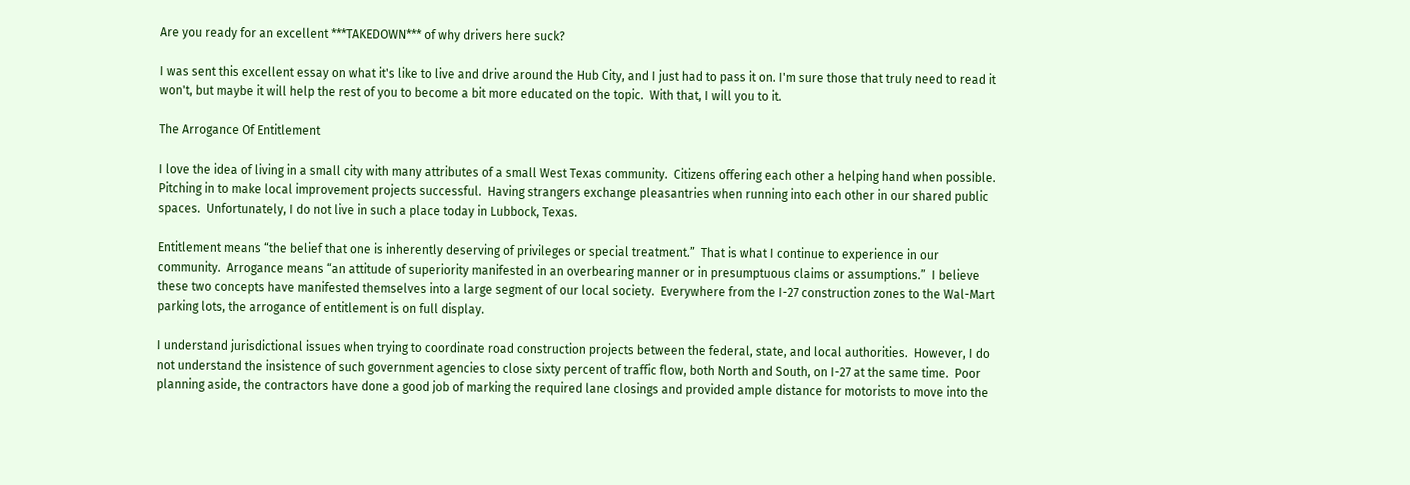Are you ready for an excellent ***TAKEDOWN*** of why drivers here suck?

I was sent this excellent essay on what it's like to live and drive around the Hub City, and I just had to pass it on. I'm sure those that truly need to read it won't, but maybe it will help the rest of you to become a bit more educated on the topic.  With that, I will you to it.

The Arrogance Of Entitlement

I love the idea of living in a small city with many attributes of a small West Texas community.  Citizens offering each other a helping hand when possible.  Pitching in to make local improvement projects successful.  Having strangers exchange pleasantries when running into each other in our shared public spaces.  Unfortunately, I do not live in such a place today in Lubbock, Texas.

Entitlement means “the belief that one is inherently deserving of privileges or special treatment.”  That is what I continue to experience in our community.  Arrogance means “an attitude of superiority manifested in an overbearing manner or in presumptuous claims or assumptions.”  I believe these two concepts have manifested themselves into a large segment of our local society.  Everywhere from the I-27 construction zones to the Wal-Mart parking lots, the arrogance of entitlement is on full display.

I understand jurisdictional issues when trying to coordinate road construction projects between the federal, state, and local authorities.  However, I do not understand the insistence of such government agencies to close sixty percent of traffic flow, both North and South, on I-27 at the same time.  Poor planning aside, the contractors have done a good job of marking the required lane closings and provided ample distance for motorists to move into the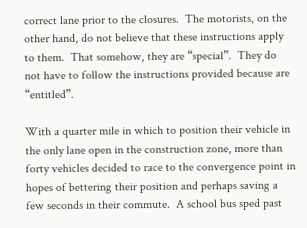correct lane prior to the closures.  The motorists, on the other hand, do not believe that these instructions apply to them.  That somehow, they are “special”.  They do not have to follow the instructions provided because are “entitled”.

With a quarter mile in which to position their vehicle in the only lane open in the construction zone, more than forty vehicles decided to race to the convergence point in hopes of bettering their position and perhaps saving a few seconds in their commute.  A school bus sped past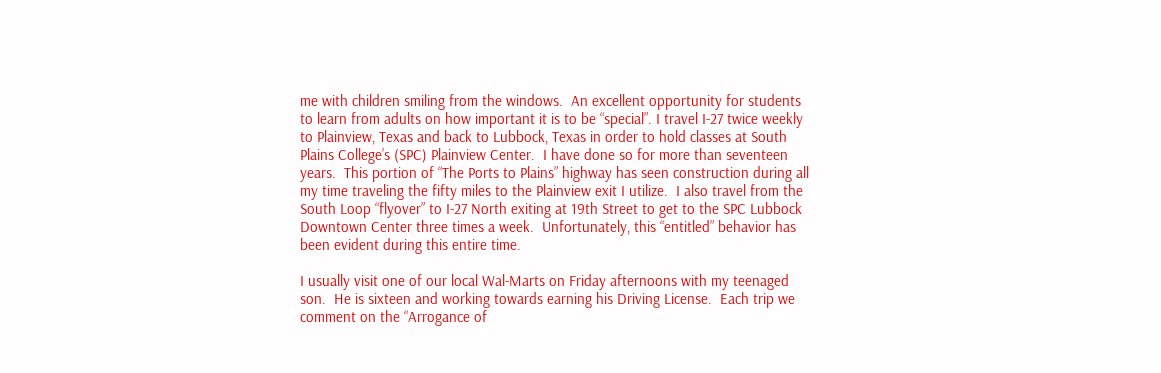me with children smiling from the windows.  An excellent opportunity for students to learn from adults on how important it is to be “special”. I travel I-27 twice weekly to Plainview, Texas and back to Lubbock, Texas in order to hold classes at South Plains College’s (SPC) Plainview Center.  I have done so for more than seventeen years.  This portion of “The Ports to Plains” highway has seen construction during all my time traveling the fifty miles to the Plainview exit I utilize.  I also travel from the South Loop “flyover” to I-27 North exiting at 19th Street to get to the SPC Lubbock Downtown Center three times a week.  Unfortunately, this “entitled” behavior has been evident during this entire time.

I usually visit one of our local Wal-Marts on Friday afternoons with my teenaged son.  He is sixteen and working towards earning his Driving License.  Each trip we comment on the “Arrogance of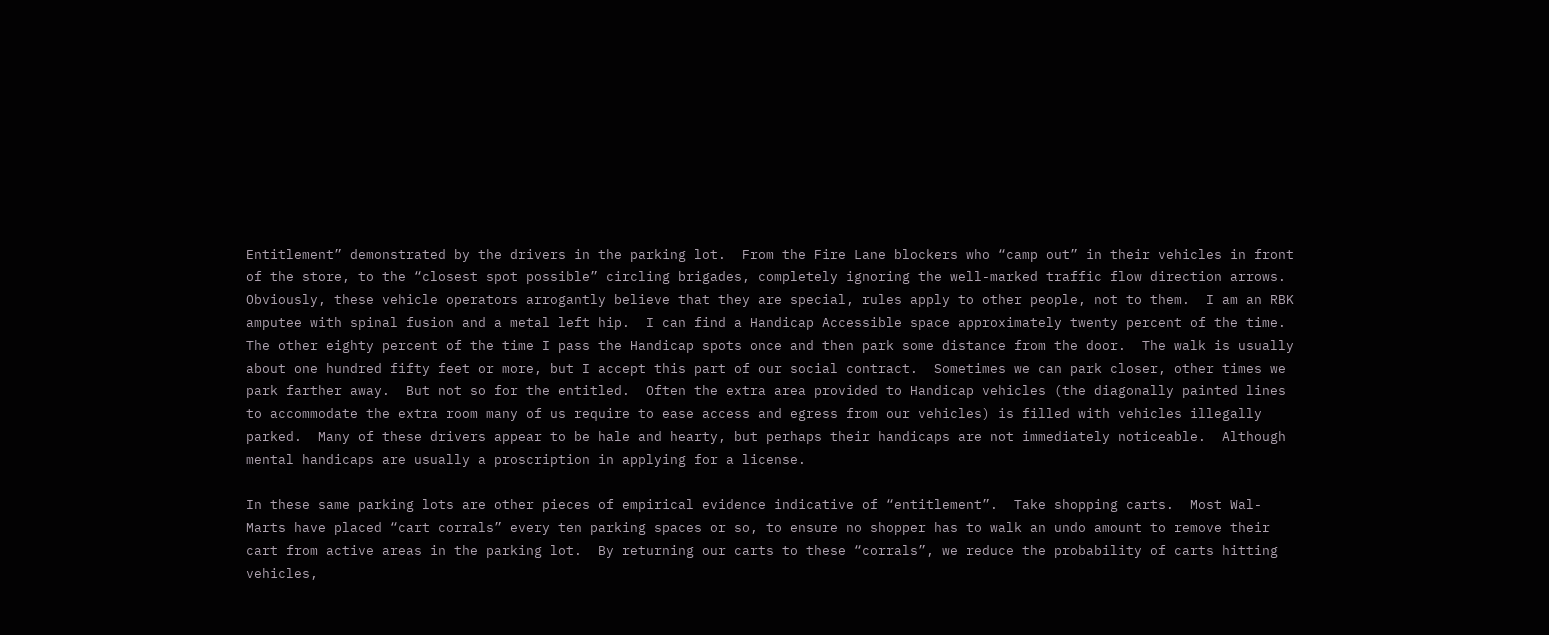Entitlement” demonstrated by the drivers in the parking lot.  From the Fire Lane blockers who “camp out” in their vehicles in front of the store, to the “closest spot possible” circling brigades, completely ignoring the well-marked traffic flow direction arrows.  Obviously, these vehicle operators arrogantly believe that they are special, rules apply to other people, not to them.  I am an RBK amputee with spinal fusion and a metal left hip.  I can find a Handicap Accessible space approximately twenty percent of the time.  The other eighty percent of the time I pass the Handicap spots once and then park some distance from the door.  The walk is usually about one hundred fifty feet or more, but I accept this part of our social contract.  Sometimes we can park closer, other times we park farther away.  But not so for the entitled.  Often the extra area provided to Handicap vehicles (the diagonally painted lines to accommodate the extra room many of us require to ease access and egress from our vehicles) is filled with vehicles illegally parked.  Many of these drivers appear to be hale and hearty, but perhaps their handicaps are not immediately noticeable.  Although mental handicaps are usually a proscription in applying for a license.

In these same parking lots are other pieces of empirical evidence indicative of “entitlement”.  Take shopping carts.  Most Wal-Marts have placed “cart corrals” every ten parking spaces or so, to ensure no shopper has to walk an undo amount to remove their cart from active areas in the parking lot.  By returning our carts to these “corrals”, we reduce the probability of carts hitting vehicles,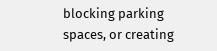blocking parking spaces, or creating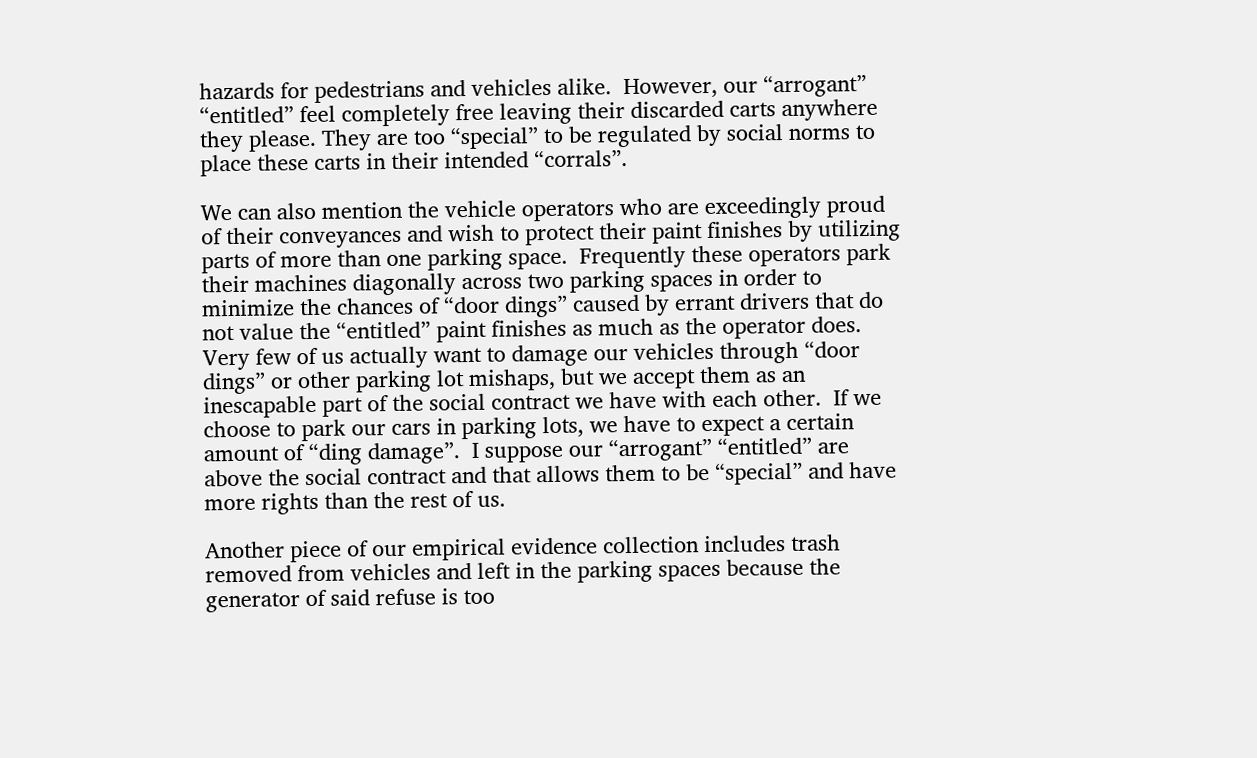hazards for pedestrians and vehicles alike.  However, our “arrogant” “entitled” feel completely free leaving their discarded carts anywhere they please. They are too “special” to be regulated by social norms to place these carts in their intended “corrals”.

We can also mention the vehicle operators who are exceedingly proud of their conveyances and wish to protect their paint finishes by utilizing parts of more than one parking space.  Frequently these operators park their machines diagonally across two parking spaces in order to minimize the chances of “door dings” caused by errant drivers that do not value the “entitled” paint finishes as much as the operator does.  Very few of us actually want to damage our vehicles through “door dings” or other parking lot mishaps, but we accept them as an inescapable part of the social contract we have with each other.  If we choose to park our cars in parking lots, we have to expect a certain amount of “ding damage”.  I suppose our “arrogant” “entitled” are above the social contract and that allows them to be “special” and have more rights than the rest of us.

Another piece of our empirical evidence collection includes trash removed from vehicles and left in the parking spaces because the generator of said refuse is too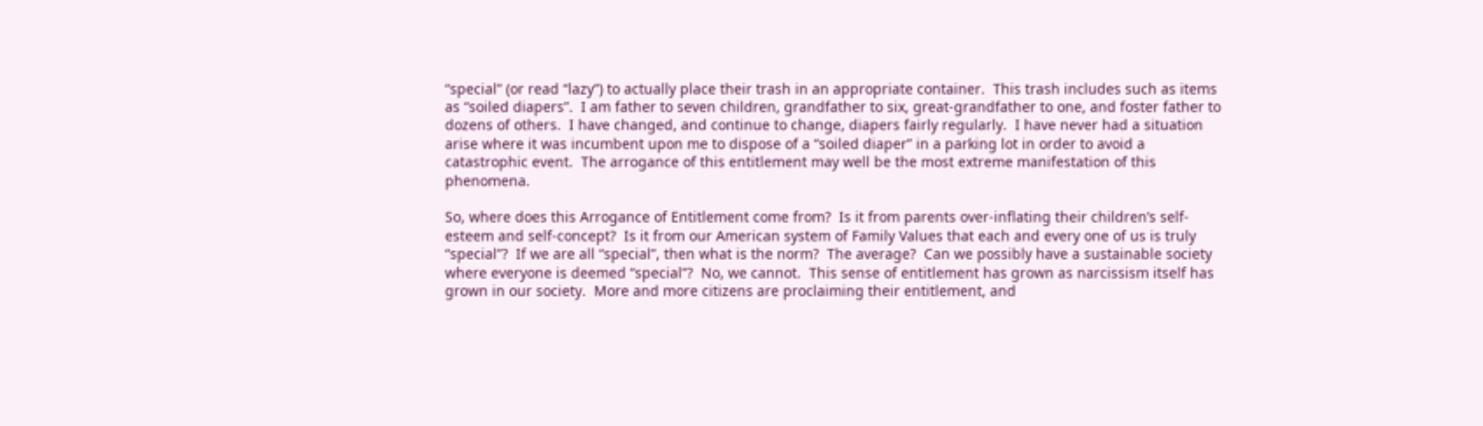“special” (or read “lazy”) to actually place their trash in an appropriate container.  This trash includes such as items as “soiled diapers”.  I am father to seven children, grandfather to six, great-grandfather to one, and foster father to dozens of others.  I have changed, and continue to change, diapers fairly regularly.  I have never had a situation arise where it was incumbent upon me to dispose of a “soiled diaper” in a parking lot in order to avoid a catastrophic event.  The arrogance of this entitlement may well be the most extreme manifestation of this phenomena.

So, where does this Arrogance of Entitlement come from?  Is it from parents over-inflating their children’s self-esteem and self-concept?  Is it from our American system of Family Values that each and every one of us is truly “special”?  If we are all “special”, then what is the norm?  The average?  Can we possibly have a sustainable society where everyone is deemed “special”?  No, we cannot.  This sense of entitlement has grown as narcissism itself has grown in our society.  More and more citizens are proclaiming their entitlement, and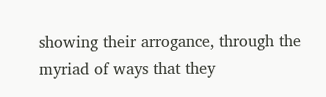showing their arrogance, through the myriad of ways that they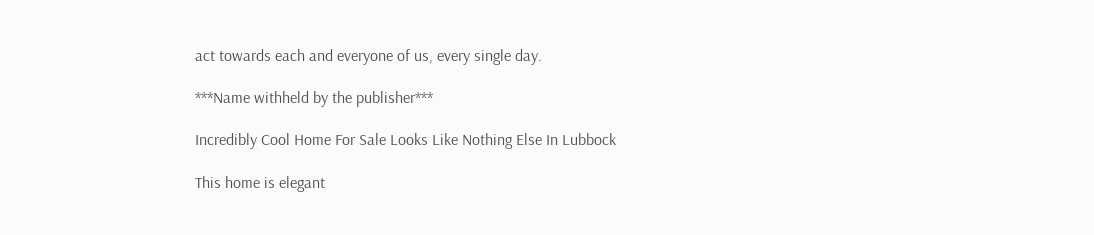act towards each and everyone of us, every single day.

***Name withheld by the publisher***

Incredibly Cool Home For Sale Looks Like Nothing Else In Lubbock

This home is elegant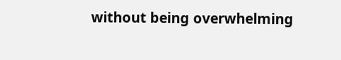without being overwhelming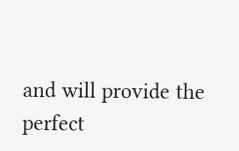and will provide the perfect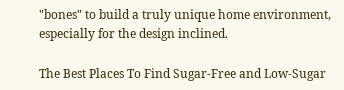"bones" to build a truly unique home environment, especially for the design inclined.

The Best Places To Find Sugar-Free and Low-Sugar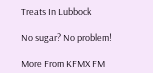Treats In Lubbock

No sugar? No problem!

More From KFMX FM